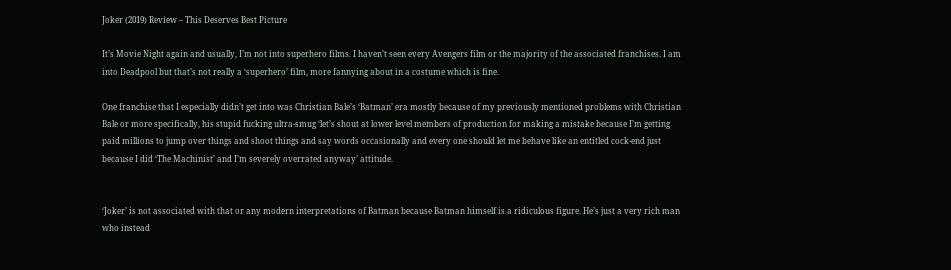Joker (2019) Review – This Deserves Best Picture

It’s Movie Night again and usually, I’m not into superhero films. I haven’t seen every Avengers film or the majority of the associated franchises. I am into Deadpool but that’s not really a ‘superhero’ film, more fannying about in a costume which is fine.

One franchise that I especially didn’t get into was Christian Bale’s ‘Batman’ era mostly because of my previously mentioned problems with Christian Bale or more specifically, his stupid fucking ultra-smug ‘let’s shout at lower level members of production for making a mistake because I’m getting paid millions to jump over things and shoot things and say words occasionally and every one should let me behave like an entitled cock-end just because I did ‘The Machinist’ and I’m severely overrated anyway’ attitude.


‘Joker’ is not associated with that or any modern interpretations of Batman because Batman himself is a ridiculous figure. He’s just a very rich man who instead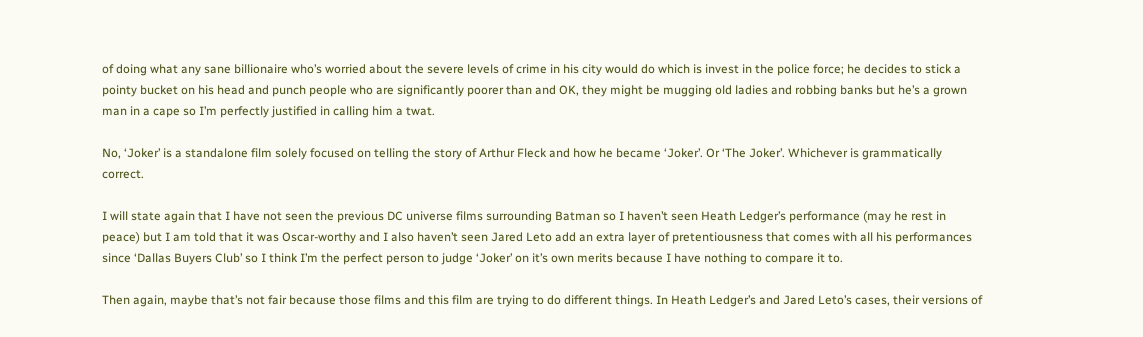of doing what any sane billionaire who’s worried about the severe levels of crime in his city would do which is invest in the police force; he decides to stick a pointy bucket on his head and punch people who are significantly poorer than and OK, they might be mugging old ladies and robbing banks but he’s a grown man in a cape so I’m perfectly justified in calling him a twat.

No, ‘Joker’ is a standalone film solely focused on telling the story of Arthur Fleck and how he became ‘Joker’. Or ‘The Joker’. Whichever is grammatically correct.

I will state again that I have not seen the previous DC universe films surrounding Batman so I haven’t seen Heath Ledger’s performance (may he rest in peace) but I am told that it was Oscar-worthy and I also haven’t seen Jared Leto add an extra layer of pretentiousness that comes with all his performances since ‘Dallas Buyers Club’ so I think I’m the perfect person to judge ‘Joker’ on it’s own merits because I have nothing to compare it to.

Then again, maybe that’s not fair because those films and this film are trying to do different things. In Heath Ledger’s and Jared Leto’s cases, their versions of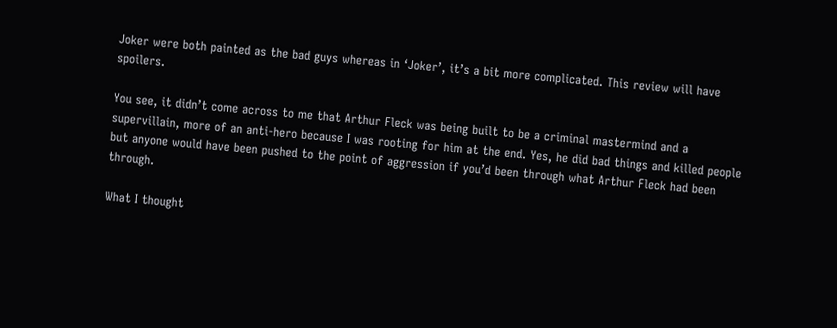Joker were both painted as the bad guys whereas in ‘Joker’, it’s a bit more complicated. This review will have spoilers.

You see, it didn’t come across to me that Arthur Fleck was being built to be a criminal mastermind and a supervillain, more of an anti-hero because I was rooting for him at the end. Yes, he did bad things and killed people but anyone would have been pushed to the point of aggression if you’d been through what Arthur Fleck had been through.

What I thought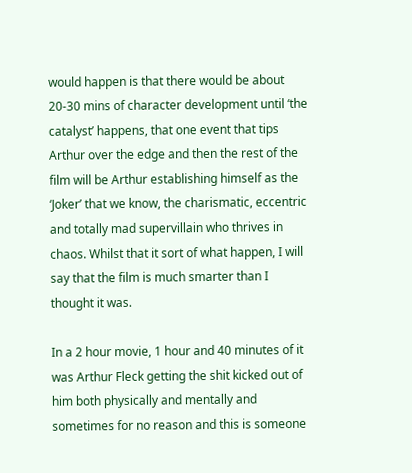would happen is that there would be about 20-30 mins of character development until ‘the catalyst’ happens, that one event that tips Arthur over the edge and then the rest of the film will be Arthur establishing himself as the ‘Joker’ that we know, the charismatic, eccentric and totally mad supervillain who thrives in chaos. Whilst that it sort of what happen, I will say that the film is much smarter than I thought it was.

In a 2 hour movie, 1 hour and 40 minutes of it was Arthur Fleck getting the shit kicked out of him both physically and mentally and sometimes for no reason and this is someone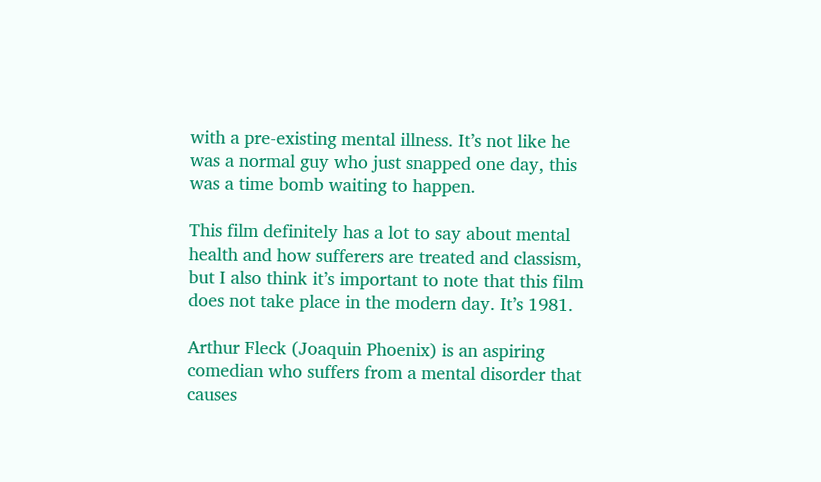with a pre-existing mental illness. It’s not like he was a normal guy who just snapped one day, this was a time bomb waiting to happen.

This film definitely has a lot to say about mental health and how sufferers are treated and classism, but I also think it’s important to note that this film does not take place in the modern day. It’s 1981.

Arthur Fleck (Joaquin Phoenix) is an aspiring comedian who suffers from a mental disorder that causes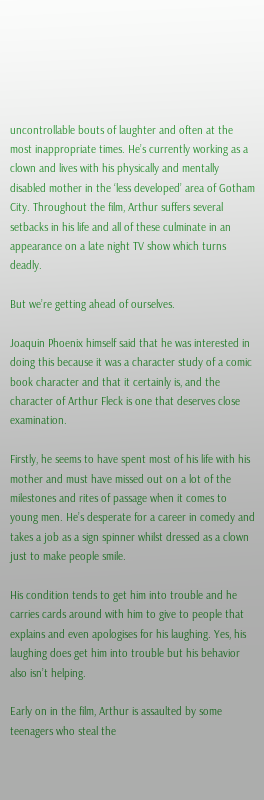uncontrollable bouts of laughter and often at the most inappropriate times. He’s currently working as a clown and lives with his physically and mentally disabled mother in the ‘less developed’ area of Gotham City. Throughout the film, Arthur suffers several setbacks in his life and all of these culminate in an appearance on a late night TV show which turns deadly.

But we’re getting ahead of ourselves.

Joaquin Phoenix himself said that he was interested in doing this because it was a character study of a comic book character and that it certainly is, and the character of Arthur Fleck is one that deserves close examination.

Firstly, he seems to have spent most of his life with his mother and must have missed out on a lot of the milestones and rites of passage when it comes to young men. He’s desperate for a career in comedy and takes a job as a sign spinner whilst dressed as a clown just to make people smile.

His condition tends to get him into trouble and he carries cards around with him to give to people that explains and even apologises for his laughing. Yes, his laughing does get him into trouble but his behavior also isn’t helping.

Early on in the film, Arthur is assaulted by some teenagers who steal the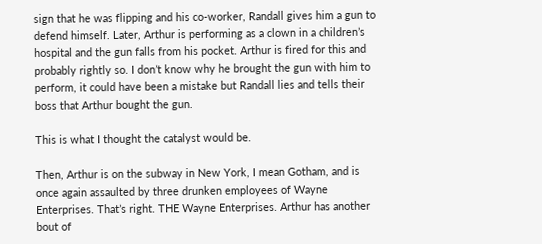sign that he was flipping and his co-worker, Randall gives him a gun to defend himself. Later, Arthur is performing as a clown in a children’s hospital and the gun falls from his pocket. Arthur is fired for this and probably rightly so. I don’t know why he brought the gun with him to perform, it could have been a mistake but Randall lies and tells their boss that Arthur bought the gun.

This is what I thought the catalyst would be.

Then, Arthur is on the subway in New York, I mean Gotham, and is once again assaulted by three drunken employees of Wayne Enterprises. That’s right. THE Wayne Enterprises. Arthur has another bout of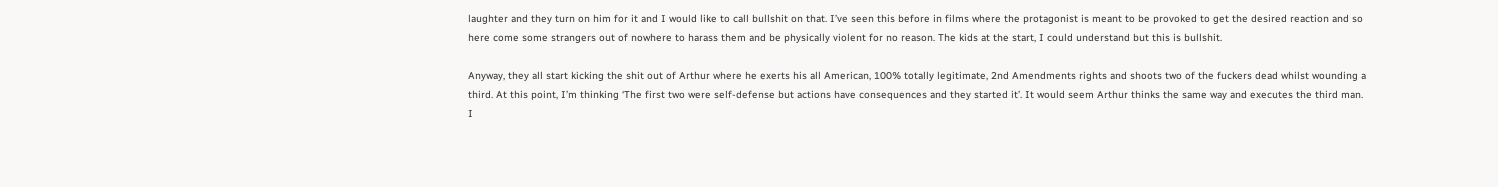laughter and they turn on him for it and I would like to call bullshit on that. I’ve seen this before in films where the protagonist is meant to be provoked to get the desired reaction and so here come some strangers out of nowhere to harass them and be physically violent for no reason. The kids at the start, I could understand but this is bullshit.

Anyway, they all start kicking the shit out of Arthur where he exerts his all American, 100% totally legitimate, 2nd Amendments rights and shoots two of the fuckers dead whilst wounding a third. At this point, I’m thinking ‘The first two were self-defense but actions have consequences and they started it’. It would seem Arthur thinks the same way and executes the third man. I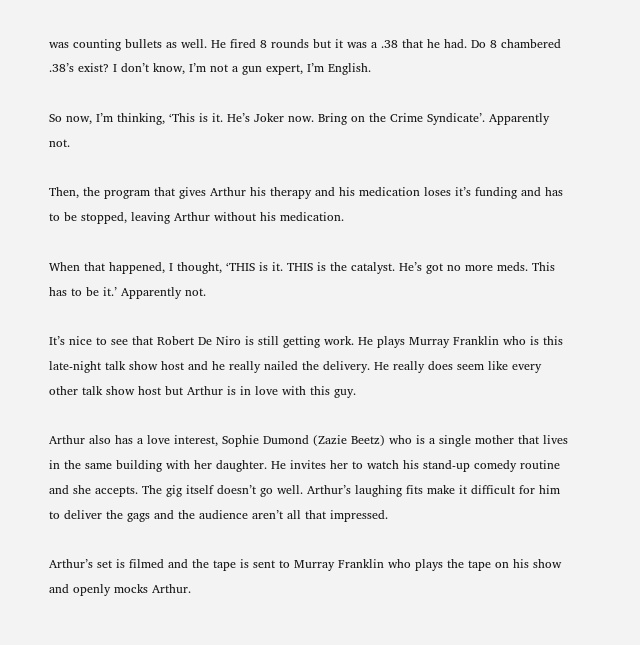was counting bullets as well. He fired 8 rounds but it was a .38 that he had. Do 8 chambered .38’s exist? I don’t know, I’m not a gun expert, I’m English.

So now, I’m thinking, ‘This is it. He’s Joker now. Bring on the Crime Syndicate’. Apparently not.

Then, the program that gives Arthur his therapy and his medication loses it’s funding and has to be stopped, leaving Arthur without his medication.

When that happened, I thought, ‘THIS is it. THIS is the catalyst. He’s got no more meds. This has to be it.’ Apparently not.

It’s nice to see that Robert De Niro is still getting work. He plays Murray Franklin who is this late-night talk show host and he really nailed the delivery. He really does seem like every other talk show host but Arthur is in love with this guy.

Arthur also has a love interest, Sophie Dumond (Zazie Beetz) who is a single mother that lives in the same building with her daughter. He invites her to watch his stand-up comedy routine and she accepts. The gig itself doesn’t go well. Arthur’s laughing fits make it difficult for him to deliver the gags and the audience aren’t all that impressed.

Arthur’s set is filmed and the tape is sent to Murray Franklin who plays the tape on his show and openly mocks Arthur.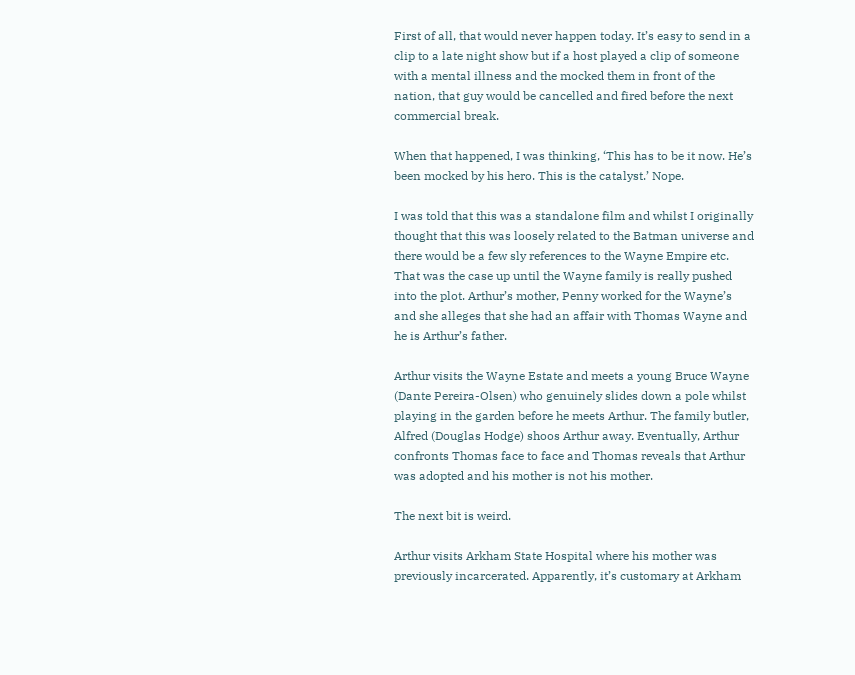First of all, that would never happen today. It’s easy to send in a clip to a late night show but if a host played a clip of someone with a mental illness and the mocked them in front of the nation, that guy would be cancelled and fired before the next commercial break.

When that happened, I was thinking, ‘This has to be it now. He’s been mocked by his hero. This is the catalyst.’ Nope.

I was told that this was a standalone film and whilst I originally thought that this was loosely related to the Batman universe and there would be a few sly references to the Wayne Empire etc. That was the case up until the Wayne family is really pushed into the plot. Arthur’s mother, Penny worked for the Wayne’s and she alleges that she had an affair with Thomas Wayne and he is Arthur’s father.

Arthur visits the Wayne Estate and meets a young Bruce Wayne (Dante Pereira-Olsen) who genuinely slides down a pole whilst playing in the garden before he meets Arthur. The family butler, Alfred (Douglas Hodge) shoos Arthur away. Eventually, Arthur confronts Thomas face to face and Thomas reveals that Arthur was adopted and his mother is not his mother.

The next bit is weird.

Arthur visits Arkham State Hospital where his mother was previously incarcerated. Apparently, it’s customary at Arkham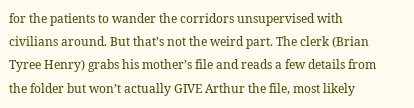for the patients to wander the corridors unsupervised with civilians around. But that’s not the weird part. The clerk (Brian Tyree Henry) grabs his mother’s file and reads a few details from the folder but won’t actually GIVE Arthur the file, most likely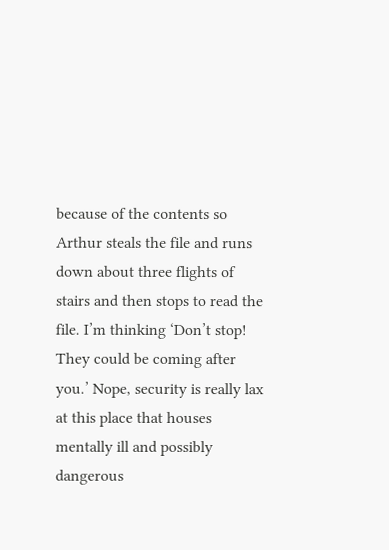because of the contents so Arthur steals the file and runs down about three flights of stairs and then stops to read the file. I’m thinking ‘Don’t stop! They could be coming after you.’ Nope, security is really lax at this place that houses mentally ill and possibly dangerous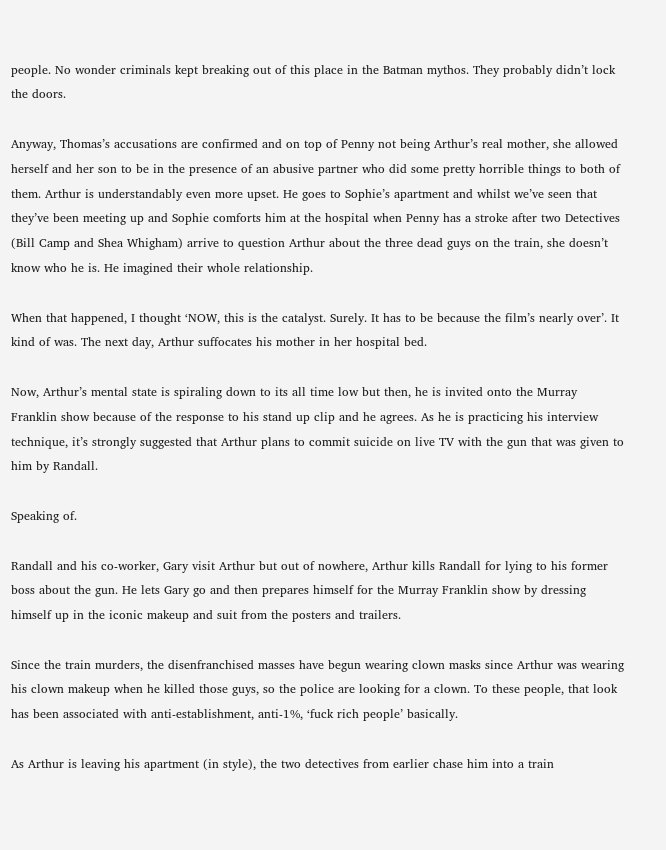people. No wonder criminals kept breaking out of this place in the Batman mythos. They probably didn’t lock the doors.

Anyway, Thomas’s accusations are confirmed and on top of Penny not being Arthur’s real mother, she allowed herself and her son to be in the presence of an abusive partner who did some pretty horrible things to both of them. Arthur is understandably even more upset. He goes to Sophie’s apartment and whilst we’ve seen that they’ve been meeting up and Sophie comforts him at the hospital when Penny has a stroke after two Detectives (Bill Camp and Shea Whigham) arrive to question Arthur about the three dead guys on the train, she doesn’t know who he is. He imagined their whole relationship.

When that happened, I thought ‘NOW, this is the catalyst. Surely. It has to be because the film’s nearly over’. It kind of was. The next day, Arthur suffocates his mother in her hospital bed.

Now, Arthur’s mental state is spiraling down to its all time low but then, he is invited onto the Murray Franklin show because of the response to his stand up clip and he agrees. As he is practicing his interview technique, it’s strongly suggested that Arthur plans to commit suicide on live TV with the gun that was given to him by Randall.

Speaking of.

Randall and his co-worker, Gary visit Arthur but out of nowhere, Arthur kills Randall for lying to his former boss about the gun. He lets Gary go and then prepares himself for the Murray Franklin show by dressing himself up in the iconic makeup and suit from the posters and trailers.

Since the train murders, the disenfranchised masses have begun wearing clown masks since Arthur was wearing his clown makeup when he killed those guys, so the police are looking for a clown. To these people, that look has been associated with anti-establishment, anti-1%, ‘fuck rich people’ basically.

As Arthur is leaving his apartment (in style), the two detectives from earlier chase him into a train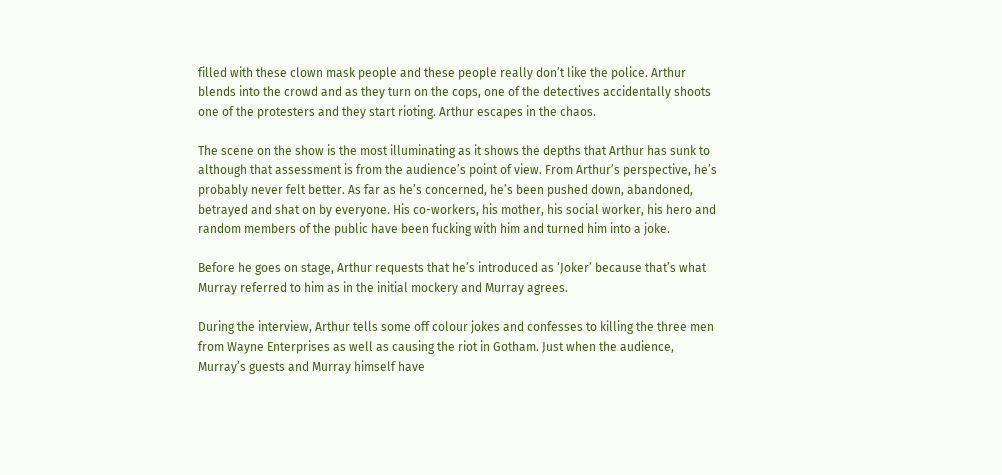filled with these clown mask people and these people really don’t like the police. Arthur blends into the crowd and as they turn on the cops, one of the detectives accidentally shoots one of the protesters and they start rioting. Arthur escapes in the chaos.

The scene on the show is the most illuminating as it shows the depths that Arthur has sunk to although that assessment is from the audience’s point of view. From Arthur’s perspective, he’s probably never felt better. As far as he’s concerned, he’s been pushed down, abandoned, betrayed and shat on by everyone. His co-workers, his mother, his social worker, his hero and random members of the public have been fucking with him and turned him into a joke.

Before he goes on stage, Arthur requests that he’s introduced as ‘Joker’ because that’s what Murray referred to him as in the initial mockery and Murray agrees.

During the interview, Arthur tells some off colour jokes and confesses to killing the three men from Wayne Enterprises as well as causing the riot in Gotham. Just when the audience, Murray’s guests and Murray himself have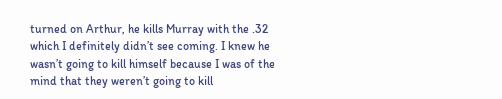turned on Arthur, he kills Murray with the .32 which I definitely didn’t see coming. I knew he wasn’t going to kill himself because I was of the mind that they weren’t going to kill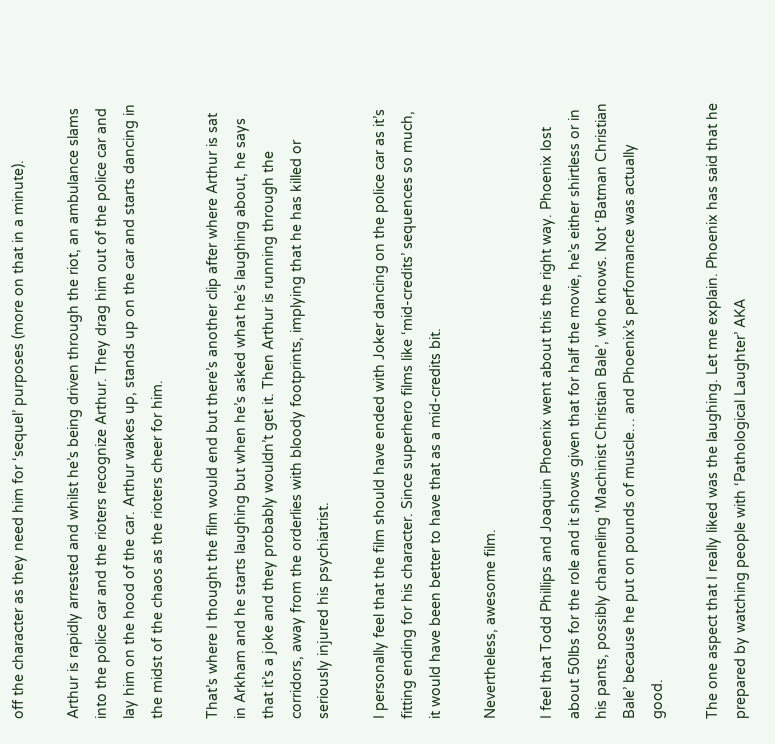off the character as they need him for ‘sequel’ purposes (more on that in a minute).

Arthur is rapidly arrested and whilst he’s being driven through the riot, an ambulance slams into the police car and the rioters recognize Arthur. They drag him out of the police car and lay him on the hood of the car. Arthur wakes up, stands up on the car and starts dancing in the midst of the chaos as the rioters cheer for him.

That’s where I thought the film would end but there’s another clip after where Arthur is sat in Arkham and he starts laughing but when he’s asked what he’s laughing about, he says that it’s a joke and they probably wouldn’t get it. Then Arthur is running through the corridors, away from the orderlies with bloody footprints, implying that he has killed or seriously injured his psychiatrist.

I personally feel that the film should have ended with Joker dancing on the police car as it’s fitting ending for his character. Since superhero films like ‘mid-credits’ sequences so much, it would have been better to have that as a mid-credits bit.

Nevertheless, awesome film.

I feel that Todd Phillips and Joaquin Phoenix went about this the right way. Phoenix lost about 50lbs for the role and it shows given that for half the movie, he’s either shirtless or in his pants, possibly channeling ‘Machinist Christian Bale’, who knows. Not ‘Batman Christian Bale’ because he put on pounds of muscle… and Phoenix’s performance was actually good.

The one aspect that I really liked was the laughing. Let me explain. Phoenix has said that he prepared by watching people with ‘Pathological Laughter’ AKA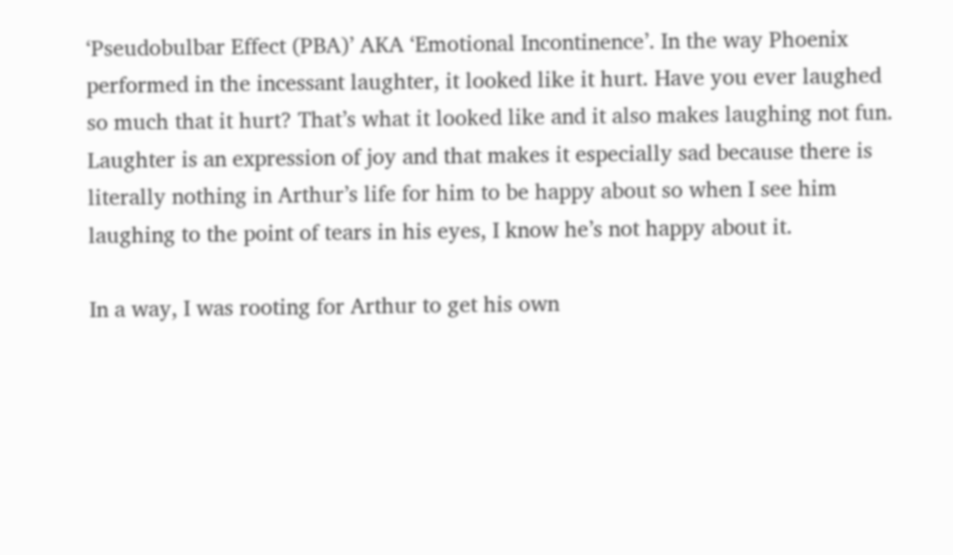‘Pseudobulbar Effect (PBA)’ AKA ‘Emotional Incontinence’. In the way Phoenix performed in the incessant laughter, it looked like it hurt. Have you ever laughed so much that it hurt? That’s what it looked like and it also makes laughing not fun. Laughter is an expression of joy and that makes it especially sad because there is literally nothing in Arthur’s life for him to be happy about so when I see him laughing to the point of tears in his eyes, I know he’s not happy about it.

In a way, I was rooting for Arthur to get his own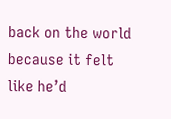back on the world because it felt like he’d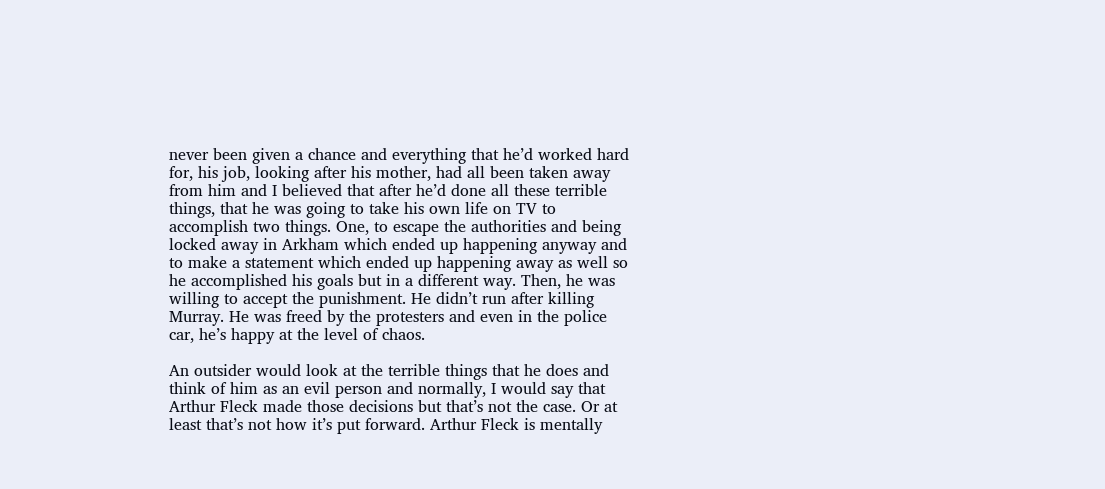never been given a chance and everything that he’d worked hard for, his job, looking after his mother, had all been taken away from him and I believed that after he’d done all these terrible things, that he was going to take his own life on TV to accomplish two things. One, to escape the authorities and being locked away in Arkham which ended up happening anyway and to make a statement which ended up happening away as well so he accomplished his goals but in a different way. Then, he was willing to accept the punishment. He didn’t run after killing Murray. He was freed by the protesters and even in the police car, he’s happy at the level of chaos.

An outsider would look at the terrible things that he does and think of him as an evil person and normally, I would say that Arthur Fleck made those decisions but that’s not the case. Or at least that’s not how it’s put forward. Arthur Fleck is mentally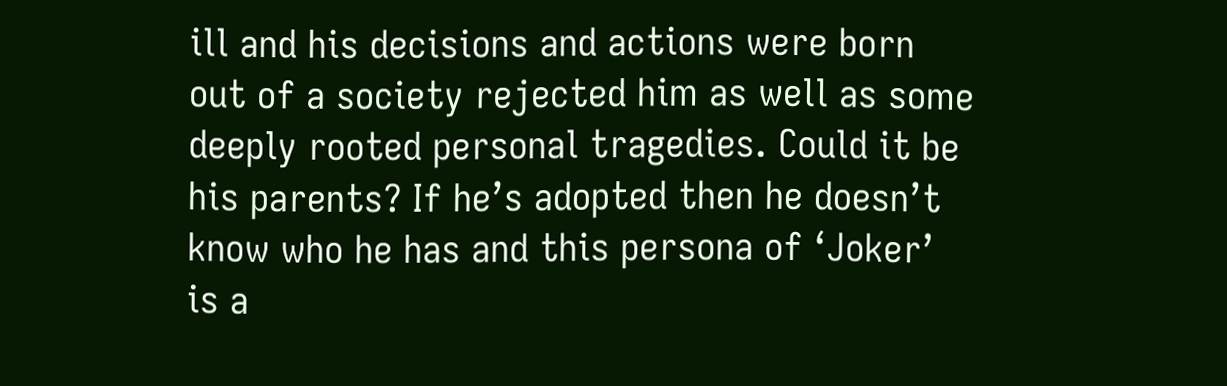ill and his decisions and actions were born out of a society rejected him as well as some deeply rooted personal tragedies. Could it be his parents? If he’s adopted then he doesn’t know who he has and this persona of ‘Joker’ is a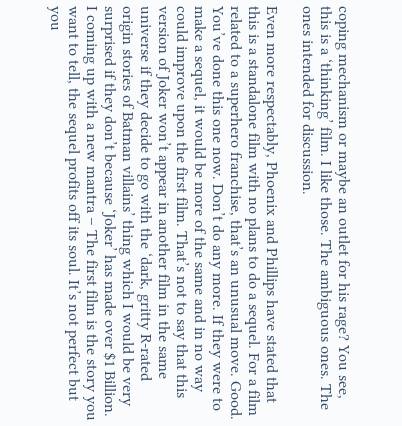coping mechanism or maybe an outlet for his rage? You see, this is a ‘thinking’ film. I like those. The ambiguous ones. The ones intended for discussion.

Even more respectably, Phoenix and Phillips have stated that this is a standalone film with no plans to do a sequel. For a film related to a superhero franchise, that’s an unusual move. Good. You’ve done this one now. Don’t do any more. If they were to make a sequel, it would be more of the same and in no way could improve upon the first film. That’s not to say that this version of Joker won’t appear in another film in the same universe if they decide to go with the ‘dark, gritty R-rated origin stories of Batman villains’ thing which I would be very surprised if they don’t because ‘Joker’ has made over $1 Billion. I coming up with a new mantra – The first film is the story you want to tell, the sequel profits off its soul. It’s not perfect but you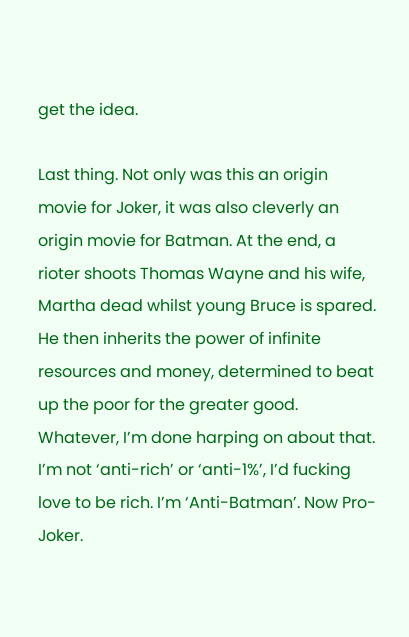get the idea.

Last thing. Not only was this an origin movie for Joker, it was also cleverly an origin movie for Batman. At the end, a rioter shoots Thomas Wayne and his wife, Martha dead whilst young Bruce is spared. He then inherits the power of infinite resources and money, determined to beat up the poor for the greater good. Whatever, I’m done harping on about that. I’m not ‘anti-rich’ or ‘anti-1%’, I’d fucking love to be rich. I’m ‘Anti-Batman’. Now Pro-Joker.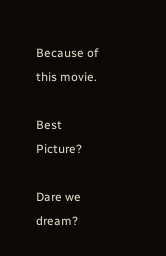Because of this movie.

Best Picture?

Dare we dream?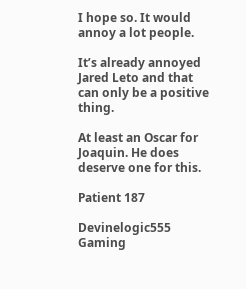I hope so. It would annoy a lot people.

It’s already annoyed Jared Leto and that can only be a positive thing.

At least an Oscar for Joaquin. He does deserve one for this.

Patient 187

Devinelogic555 Gaming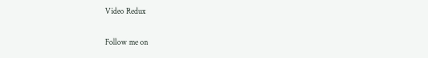Video Redux

Follow me on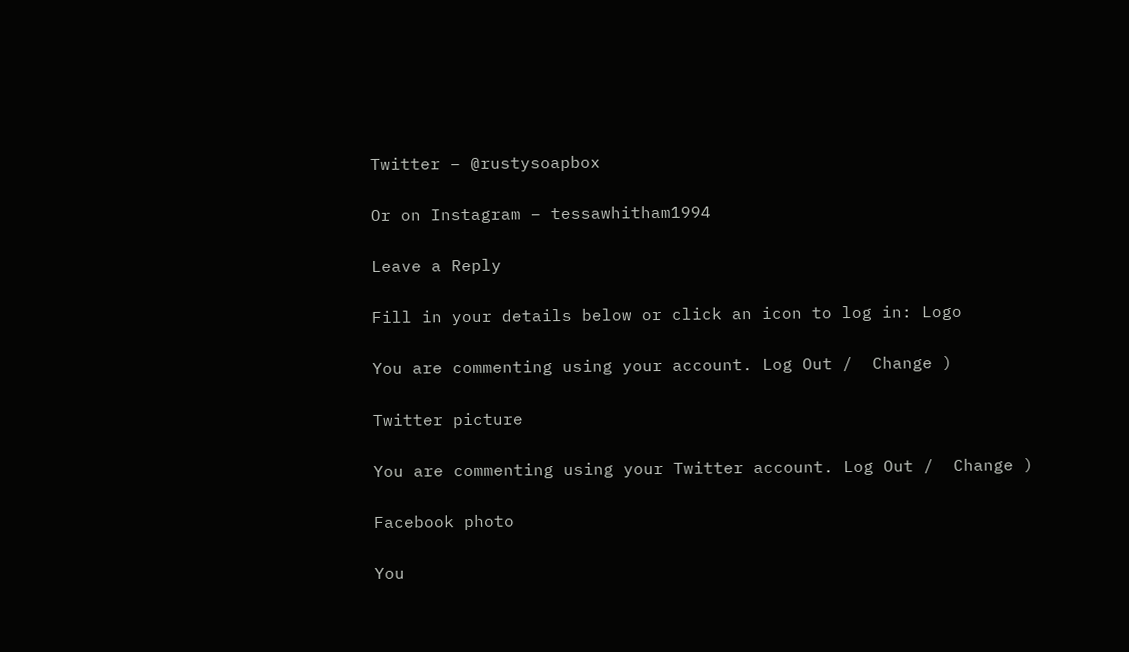Twitter – @rustysoapbox

Or on Instagram – tessawhitham1994

Leave a Reply

Fill in your details below or click an icon to log in: Logo

You are commenting using your account. Log Out /  Change )

Twitter picture

You are commenting using your Twitter account. Log Out /  Change )

Facebook photo

You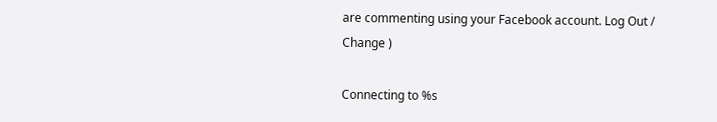are commenting using your Facebook account. Log Out /  Change )

Connecting to %s